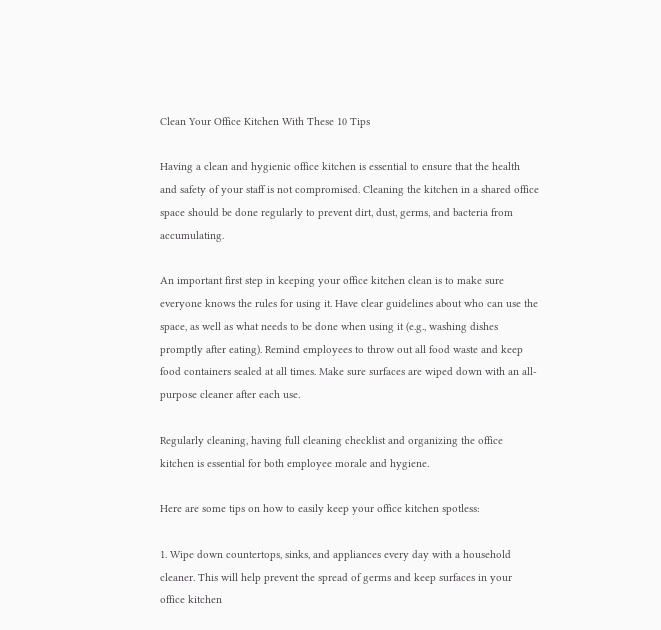Clean Your Office Kitchen With These 10 Tips

Having a clean and hygienic office kitchen is essential to ensure that the health and safety of your staff is not compromised. Cleaning the kitchen in a shared office space should be done regularly to prevent dirt, dust, germs, and bacteria from accumulating.

An important first step in keeping your office kitchen clean is to make sure everyone knows the rules for using it. Have clear guidelines about who can use the space, as well as what needs to be done when using it (e.g., washing dishes promptly after eating). Remind employees to throw out all food waste and keep food containers sealed at all times. Make sure surfaces are wiped down with an all-purpose cleaner after each use.

Regularly cleaning, having full cleaning checklist and organizing the office kitchen is essential for both employee morale and hygiene.

Here are some tips on how to easily keep your office kitchen spotless:

1. Wipe down countertops, sinks, and appliances every day with a household cleaner. This will help prevent the spread of germs and keep surfaces in your office kitchen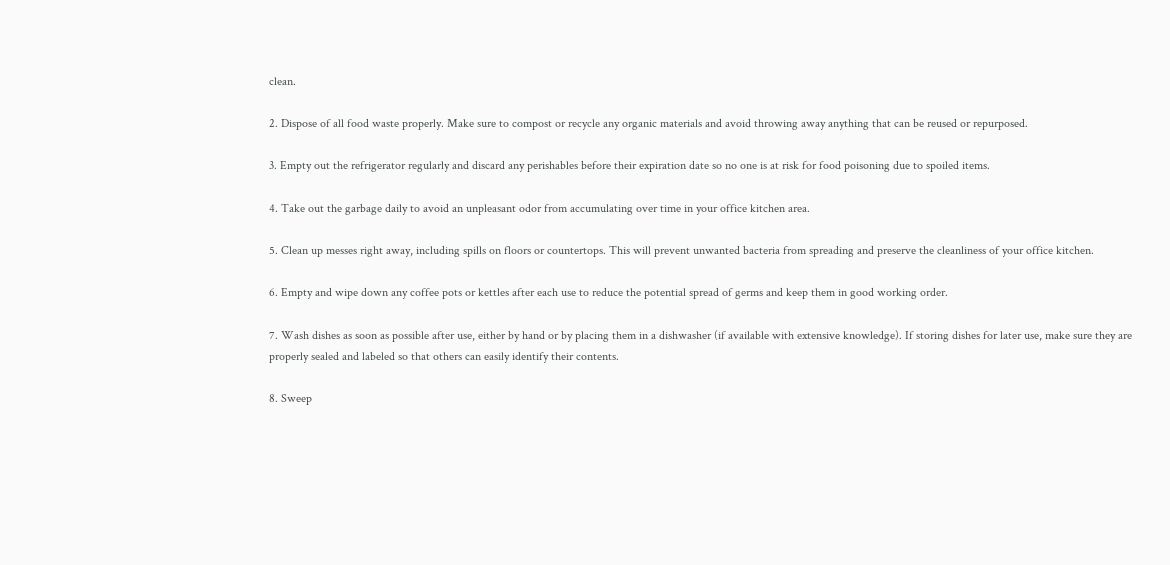clean.

2. Dispose of all food waste properly. Make sure to compost or recycle any organic materials and avoid throwing away anything that can be reused or repurposed.

3. Empty out the refrigerator regularly and discard any perishables before their expiration date so no one is at risk for food poisoning due to spoiled items.

4. Take out the garbage daily to avoid an unpleasant odor from accumulating over time in your office kitchen area.

5. Clean up messes right away, including spills on floors or countertops. This will prevent unwanted bacteria from spreading and preserve the cleanliness of your office kitchen.

6. Empty and wipe down any coffee pots or kettles after each use to reduce the potential spread of germs and keep them in good working order.

7. Wash dishes as soon as possible after use, either by hand or by placing them in a dishwasher (if available with extensive knowledge). If storing dishes for later use, make sure they are properly sealed and labeled so that others can easily identify their contents.

8. Sweep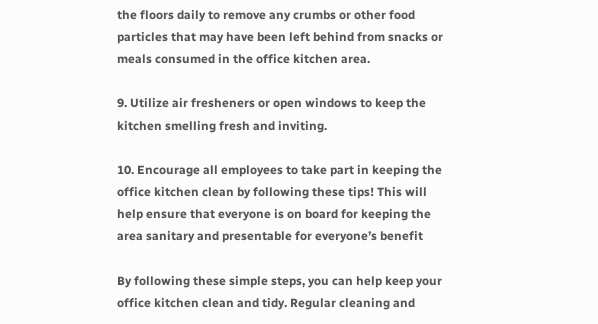the floors daily to remove any crumbs or other food particles that may have been left behind from snacks or meals consumed in the office kitchen area.

9. Utilize air fresheners or open windows to keep the kitchen smelling fresh and inviting.

10. Encourage all employees to take part in keeping the office kitchen clean by following these tips! This will help ensure that everyone is on board for keeping the area sanitary and presentable for everyone’s benefit

By following these simple steps, you can help keep your office kitchen clean and tidy. Regular cleaning and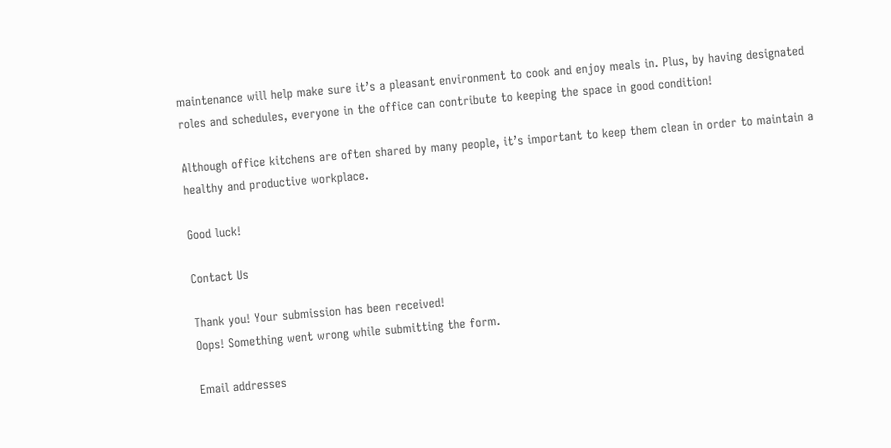maintenance will help make sure it’s a pleasant environment to cook and enjoy meals in. Plus, by having designated roles and schedules, everyone in the office can contribute to keeping the space in good condition!

Although office kitchens are often shared by many people, it’s important to keep them clean in order to maintain a healthy and productive workplace.

Good luck!

Contact Us

Thank you! Your submission has been received!
Oops! Something went wrong while submitting the form.

Email addresses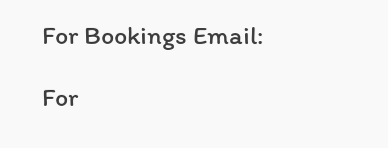For Bookings Email:

For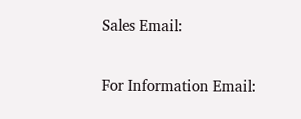Sales Email:

For Information Email: